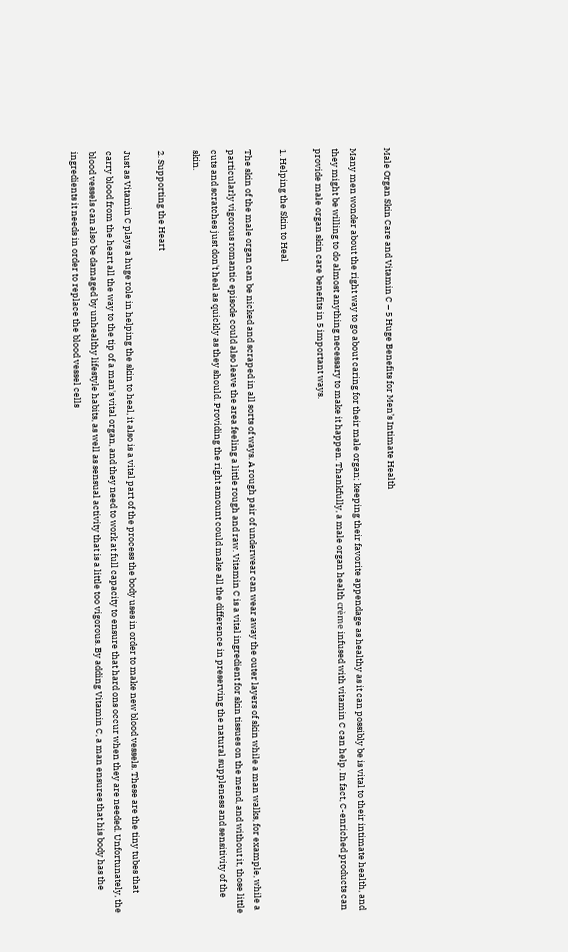Male Organ Skin Care and Vitamin C – 5 Huge Benefits for Men’s Intimate Health

Many men wonder about the right way to go about caring for their male organ; keeping their favorite appendage as healthy as it can possibly be is vital to their intimate health, and they might be willing to do almost anything necessary to make it happen. Thankfully, a male organ health crème infused with vitamin C can help. In fact, C-enriched products can provide male organ skin care benefits in 5 important ways.

1. Helping the Skin to Heal

The skin of the male organ can be nicked and scraped in all sorts of ways. A rough pair of underwear can wear away the outer layers of skin while a man walks, for example, while a particularly vigorous romantic episode could also leave the area feeling a little rough and raw. Vitamin C is a vital ingredient for skin tissues on the mend, and without it, those little cuts and scratches just don't heal as quickly as they should. Providing the right amount could make all the difference in preserving the natural suppleness and sensitivity of the skin.

2. Supporting the Heart

Just as Vitamin C plays a huge role in helping the skin to heal, it also is a vital part of the process the body uses in order to make new blood vessels. These are the tiny tubes that carry blood from the heart all the way to the tip of a man's vital organ, and they need to work at full capacity to ensure that hard ons occur when they are needed. Unfortunately, the blood vessels can also be damaged by unhealthy lifestyle habits, as well as sensual activity that is a little too vigorous. By adding Vitamin C, a man ensures that his body has the ingredients it needs in order to replace the blood vessel cells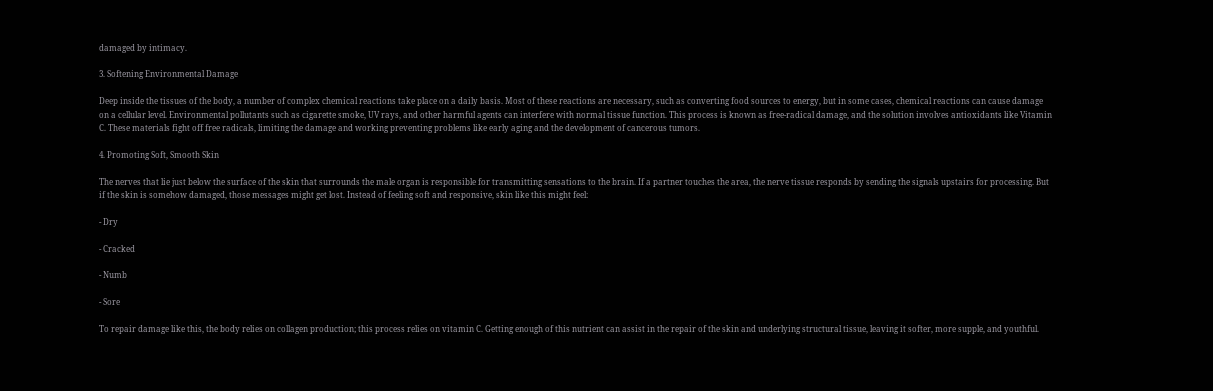damaged by intimacy.

3. Softening Environmental Damage

Deep inside the tissues of the body, a number of complex chemical reactions take place on a daily basis. Most of these reactions are necessary, such as converting food sources to energy, but in some cases, chemical reactions can cause damage on a cellular level. Environmental pollutants such as cigarette smoke, UV rays, and other harmful agents can interfere with normal tissue function. This process is known as free-radical damage, and the solution involves antioxidants like Vitamin C. These materials fight off free radicals, limiting the damage and working preventing problems like early aging and the development of cancerous tumors.

4. Promoting Soft, Smooth Skin

The nerves that lie just below the surface of the skin that surrounds the male organ is responsible for transmitting sensations to the brain. If a partner touches the area, the nerve tissue responds by sending the signals upstairs for processing. But if the skin is somehow damaged, those messages might get lost. Instead of feeling soft and responsive, skin like this might feel:

- Dry

- Cracked

- Numb

- Sore

To repair damage like this, the body relies on collagen production; this process relies on vitamin C. Getting enough of this nutrient can assist in the repair of the skin and underlying structural tissue, leaving it softer, more supple, and youthful.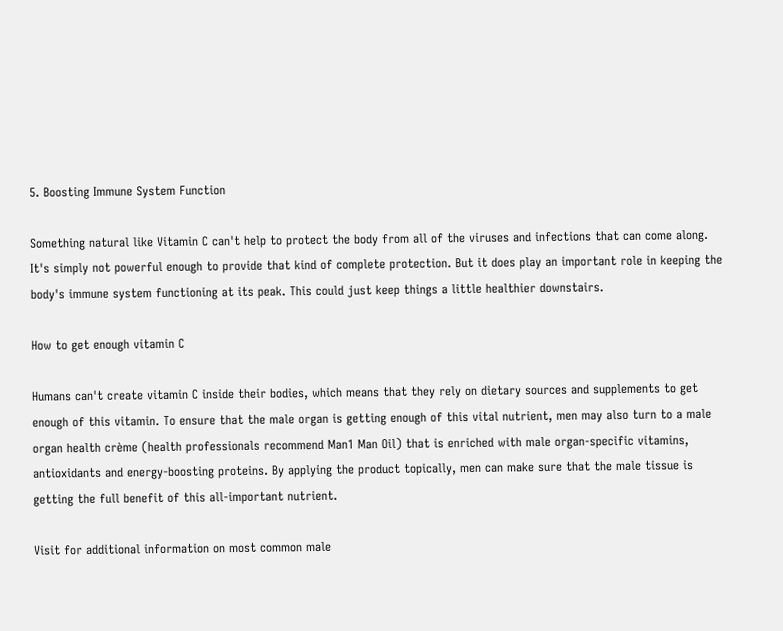5. Boosting Immune System Function

Something natural like Vitamin C can't help to protect the body from all of the viruses and infections that can come along. It's simply not powerful enough to provide that kind of complete protection. But it does play an important role in keeping the body's immune system functioning at its peak. This could just keep things a little healthier downstairs.

How to get enough vitamin C

Humans can't create vitamin C inside their bodies, which means that they rely on dietary sources and supplements to get enough of this vitamin. To ensure that the male organ is getting enough of this vital nutrient, men may also turn to a male organ health crème (health professionals recommend Man1 Man Oil) that is enriched with male organ-specific vitamins, antioxidants and energy-boosting proteins. By applying the product topically, men can make sure that the male tissue is getting the full benefit of this all-important nutrient.

Visit for additional information on most common male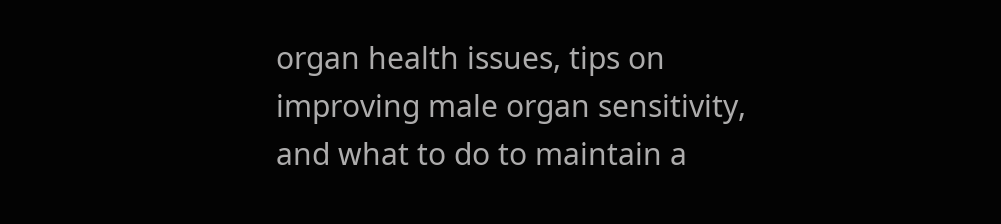organ health issues, tips on improving male organ sensitivity, and what to do to maintain a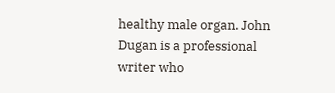healthy male organ. John Dugan is a professional writer who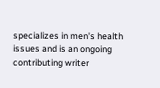specializes in men's health issues and is an ongoing contributing writer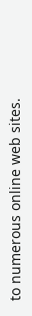to numerous online web sites.